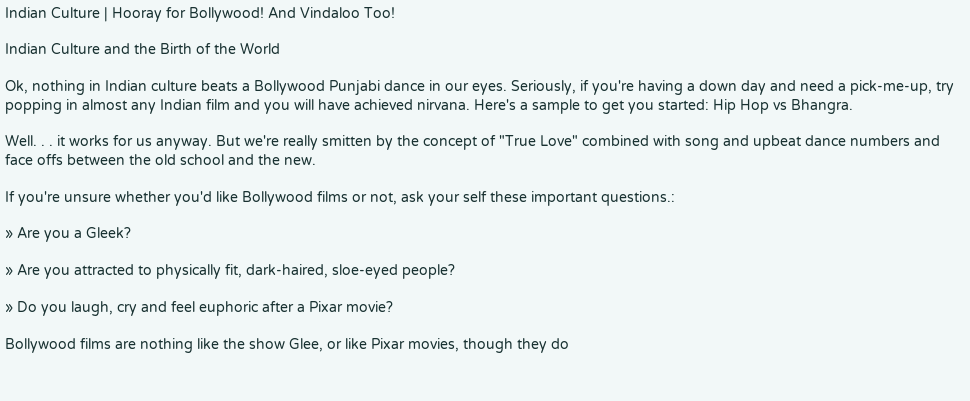Indian Culture | Hooray for Bollywood! And Vindaloo Too!

Indian Culture and the Birth of the World

Ok, nothing in Indian culture beats a Bollywood Punjabi dance in our eyes. Seriously, if you're having a down day and need a pick-me-up, try popping in almost any Indian film and you will have achieved nirvana. Here's a sample to get you started: Hip Hop vs Bhangra.

Well. . . it works for us anyway. But we're really smitten by the concept of "True Love" combined with song and upbeat dance numbers and face offs between the old school and the new.

If you're unsure whether you'd like Bollywood films or not, ask your self these important questions.:

» Are you a Gleek?

» Are you attracted to physically fit, dark-haired, sloe-eyed people?

» Do you laugh, cry and feel euphoric after a Pixar movie?

Bollywood films are nothing like the show Glee, or like Pixar movies, though they do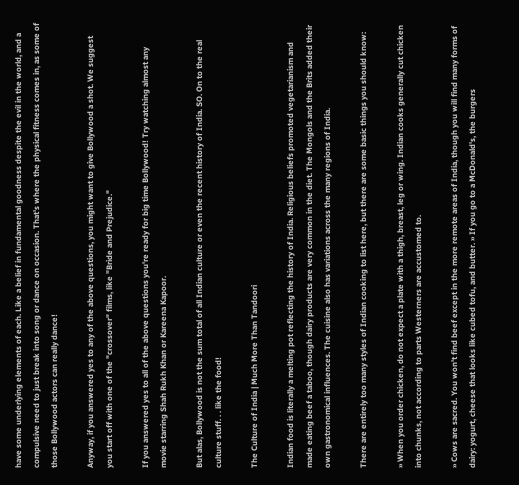have some underlying elements of each. Like a belief in fundamental goodness despite the evil in the world, and a compulsive need to just break into song or dance on occasion. That's where the physical fitness comes in, as some of those Bollywood actors can really dance!

Anyway, if you answered yes to any of the above questions, you might want to give Bollywood a shot. We suggest you start off with one of the "crossover" films, like "Bride and Prejudice."

If you answered yes to all of the above questions you're ready for big time Bollywood! Try watching almost any movie starring Shah Rukh Khan or Kareena Kapoor.

But alas, Bollywood is not the sum total of all Indian culture or even the recent history of India. SO. On to the real culture stuff. . . like the food!

The Culture of India | Much More Than Tandoori

Indian food is literally a melting pot reflecting the history of India. Religious beliefs promoted vegetarianism and made eating beef a taboo, though dairy products are very common in the diet. The Mongols and the Brits added their own gastronomical influences. The cuisine also has variations across the many regions of India.

There are entirely too many styles of Indian cooking to list here, but there are some basic things you should know:

» When you order chicken, do not expect a plate with a thigh, breast, leg or wing. Indian cooks generally cut chicken into chunks, not according to parts Westerners are accustomed to.

» Cows are sacred. You won't find beef except in the more remote areas of India, though you will find many forms of dairy: yogurt, cheese that looks like cubed tofu, and butter. » If you go to a McDonald's, the burgers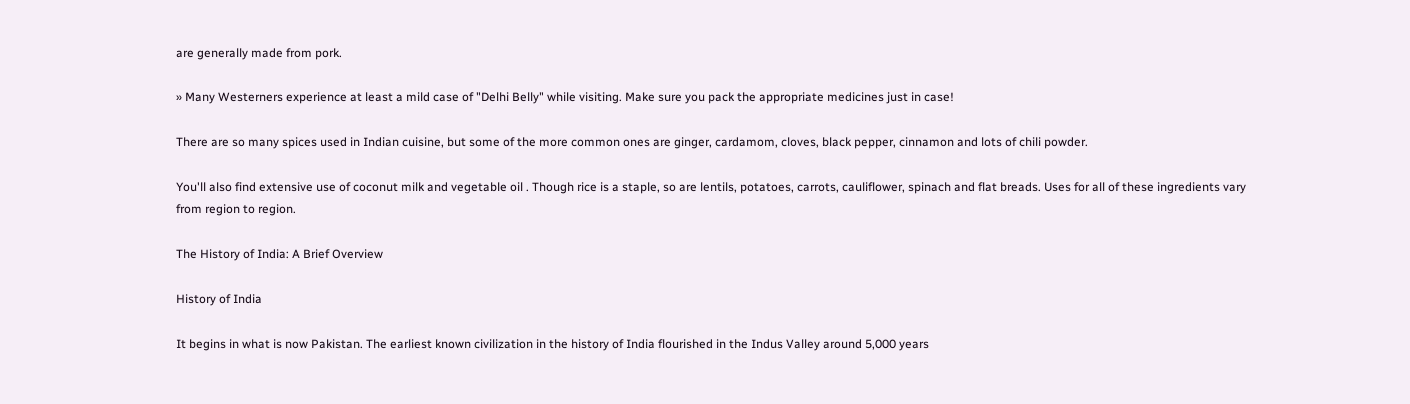are generally made from pork.

» Many Westerners experience at least a mild case of "Delhi Belly" while visiting. Make sure you pack the appropriate medicines just in case!

There are so many spices used in Indian cuisine, but some of the more common ones are ginger, cardamom, cloves, black pepper, cinnamon and lots of chili powder.

You'll also find extensive use of coconut milk and vegetable oil . Though rice is a staple, so are lentils, potatoes, carrots, cauliflower, spinach and flat breads. Uses for all of these ingredients vary from region to region.

The History of India: A Brief Overview

History of India

It begins in what is now Pakistan. The earliest known civilization in the history of India flourished in the Indus Valley around 5,000 years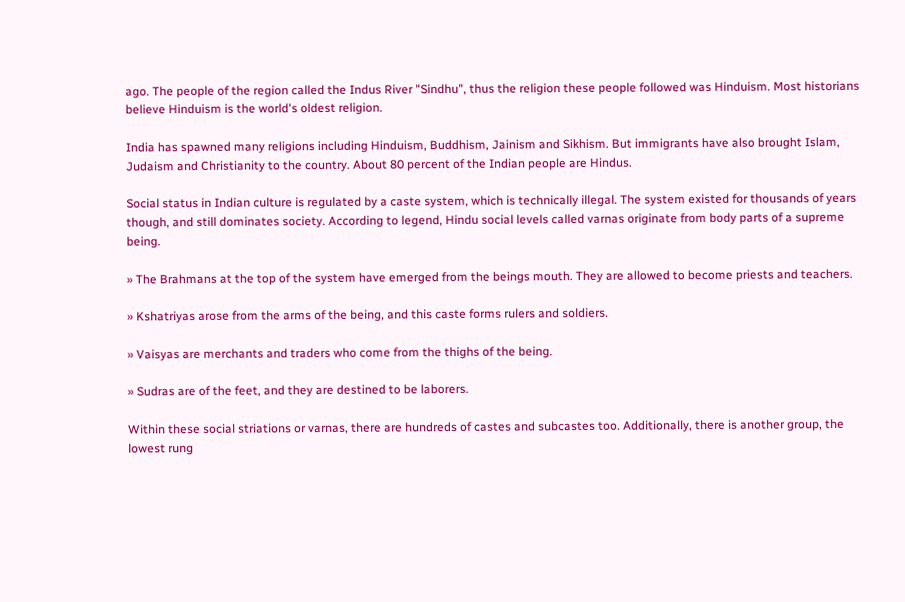ago. The people of the region called the Indus River "Sindhu", thus the religion these people followed was Hinduism. Most historians believe Hinduism is the world's oldest religion.

India has spawned many religions including Hinduism, Buddhism, Jainism and Sikhism. But immigrants have also brought Islam, Judaism and Christianity to the country. About 80 percent of the Indian people are Hindus.

Social status in Indian culture is regulated by a caste system, which is technically illegal. The system existed for thousands of years though, and still dominates society. According to legend, Hindu social levels called varnas originate from body parts of a supreme being.

» The Brahmans at the top of the system have emerged from the beings mouth. They are allowed to become priests and teachers.

» Kshatriyas arose from the arms of the being, and this caste forms rulers and soldiers.

» Vaisyas are merchants and traders who come from the thighs of the being.

» Sudras are of the feet, and they are destined to be laborers.

Within these social striations or varnas, there are hundreds of castes and subcastes too. Additionally, there is another group, the lowest rung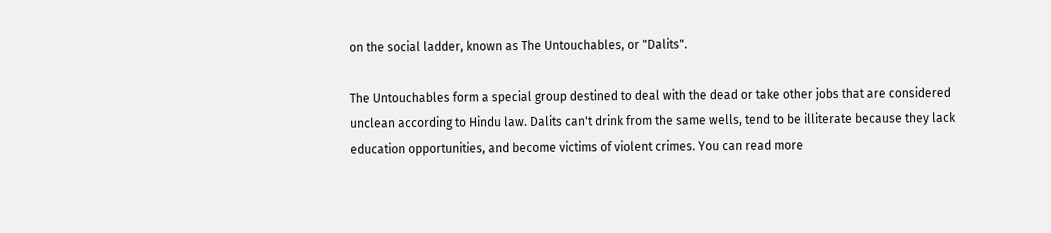on the social ladder, known as The Untouchables, or "Dalits".

The Untouchables form a special group destined to deal with the dead or take other jobs that are considered unclean according to Hindu law. Dalits can't drink from the same wells, tend to be illiterate because they lack education opportunities, and become victims of violent crimes. You can read more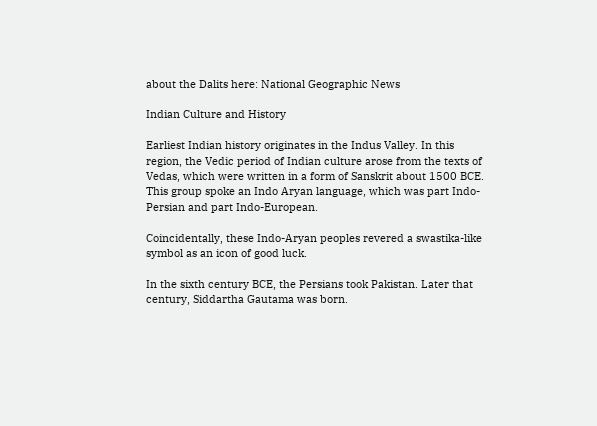about the Dalits here: National Geographic News

Indian Culture and History

Earliest Indian history originates in the Indus Valley. In this region, the Vedic period of Indian culture arose from the texts of Vedas, which were written in a form of Sanskrit about 1500 BCE. This group spoke an Indo Aryan language, which was part Indo-Persian and part Indo-European.

Coincidentally, these Indo-Aryan peoples revered a swastika-like symbol as an icon of good luck.

In the sixth century BCE, the Persians took Pakistan. Later that century, Siddartha Gautama was born.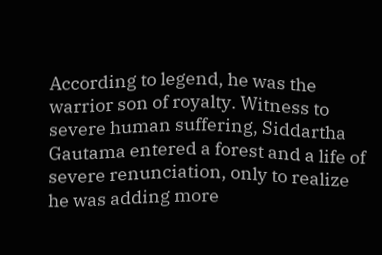According to legend, he was the warrior son of royalty. Witness to severe human suffering, Siddartha Gautama entered a forest and a life of severe renunciation, only to realize he was adding more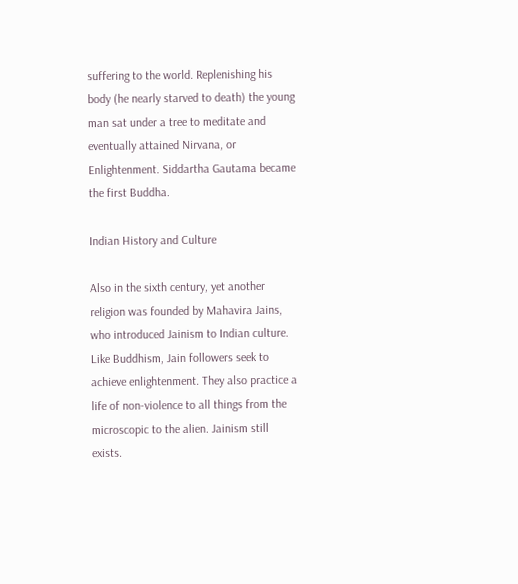suffering to the world. Replenishing his body (he nearly starved to death) the young man sat under a tree to meditate and eventually attained Nirvana, or Enlightenment. Siddartha Gautama became the first Buddha.

Indian History and Culture

Also in the sixth century, yet another religion was founded by Mahavira Jains, who introduced Jainism to Indian culture. Like Buddhism, Jain followers seek to achieve enlightenment. They also practice a life of non-violence to all things from the microscopic to the alien. Jainism still exists.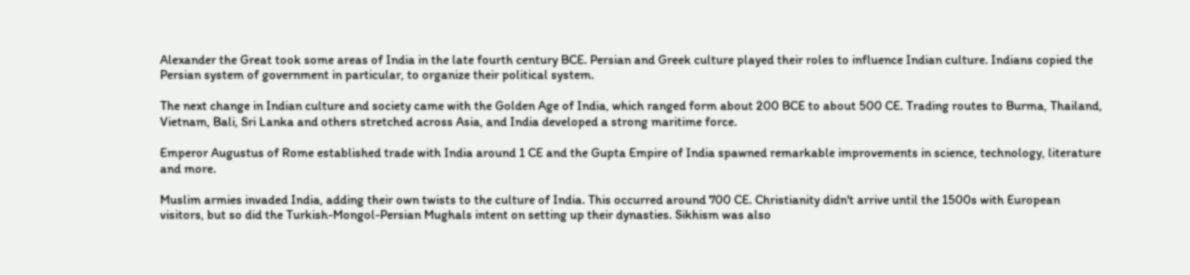Alexander the Great took some areas of India in the late fourth century BCE. Persian and Greek culture played their roles to influence Indian culture. Indians copied the Persian system of government in particular, to organize their political system.

The next change in Indian culture and society came with the Golden Age of India, which ranged form about 200 BCE to about 500 CE. Trading routes to Burma, Thailand, Vietnam, Bali, Sri Lanka and others stretched across Asia, and India developed a strong maritime force.

Emperor Augustus of Rome established trade with India around 1 CE and the Gupta Empire of India spawned remarkable improvements in science, technology, literature and more.

Muslim armies invaded India, adding their own twists to the culture of India. This occurred around 700 CE. Christianity didn't arrive until the 1500s with European visitors, but so did the Turkish-Mongol-Persian Mughals intent on setting up their dynasties. Sikhism was also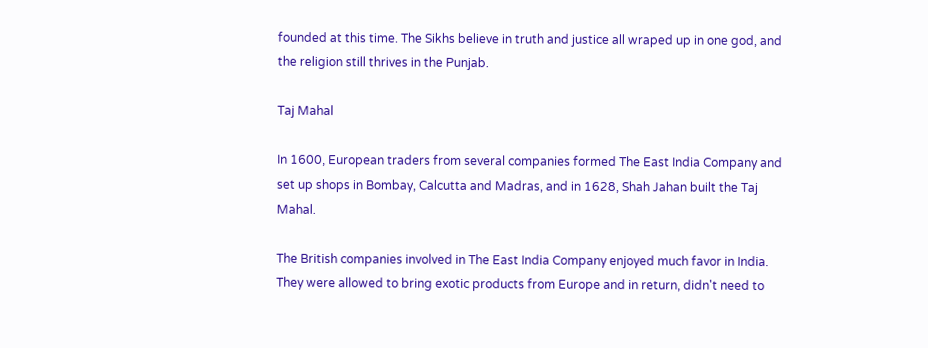founded at this time. The Sikhs believe in truth and justice all wraped up in one god, and the religion still thrives in the Punjab.

Taj Mahal

In 1600, European traders from several companies formed The East India Company and set up shops in Bombay, Calcutta and Madras, and in 1628, Shah Jahan built the Taj Mahal.

The British companies involved in The East India Company enjoyed much favor in India. They were allowed to bring exotic products from Europe and in return, didn't need to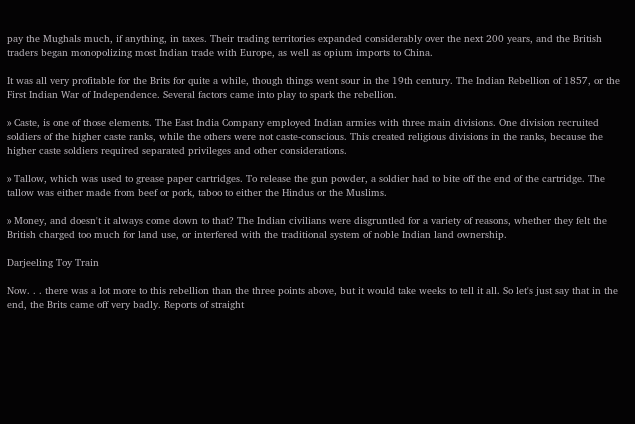pay the Mughals much, if anything, in taxes. Their trading territories expanded considerably over the next 200 years, and the British traders began monopolizing most Indian trade with Europe, as well as opium imports to China.

It was all very profitable for the Brits for quite a while, though things went sour in the 19th century. The Indian Rebellion of 1857, or the First Indian War of Independence. Several factors came into play to spark the rebellion.

» Caste, is one of those elements. The East India Company employed Indian armies with three main divisions. One division recruited soldiers of the higher caste ranks, while the others were not caste-conscious. This created religious divisions in the ranks, because the higher caste soldiers required separated privileges and other considerations.

» Tallow, which was used to grease paper cartridges. To release the gun powder, a soldier had to bite off the end of the cartridge. The tallow was either made from beef or pork, taboo to either the Hindus or the Muslims.

» Money, and doesn't it always come down to that? The Indian civilians were disgruntled for a variety of reasons, whether they felt the British charged too much for land use, or interfered with the traditional system of noble Indian land ownership.

Darjeeling Toy Train

Now. . . there was a lot more to this rebellion than the three points above, but it would take weeks to tell it all. So let's just say that in the end, the Brits came off very badly. Reports of straight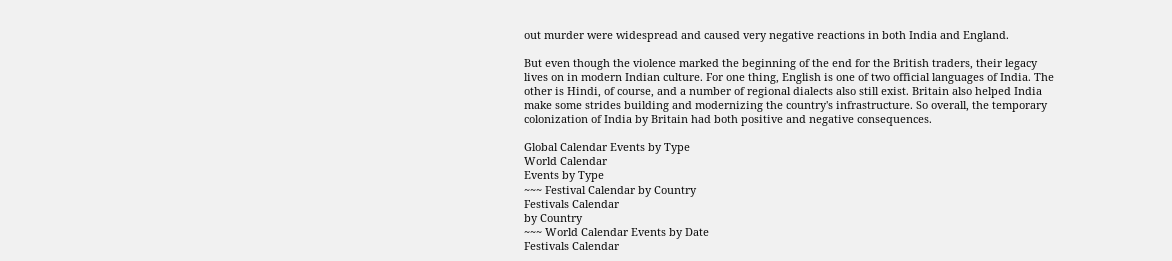out murder were widespread and caused very negative reactions in both India and England.

But even though the violence marked the beginning of the end for the British traders, their legacy lives on in modern Indian culture. For one thing, English is one of two official languages of India. The other is Hindi, of course, and a number of regional dialects also still exist. Britain also helped India make some strides building and modernizing the country's infrastructure. So overall, the temporary colonization of India by Britain had both positive and negative consequences.

Global Calendar Events by Type
World Calendar
Events by Type
~~~ Festival Calendar by Country
Festivals Calendar
by Country
~~~ World Calendar Events by Date
Festivals Calendar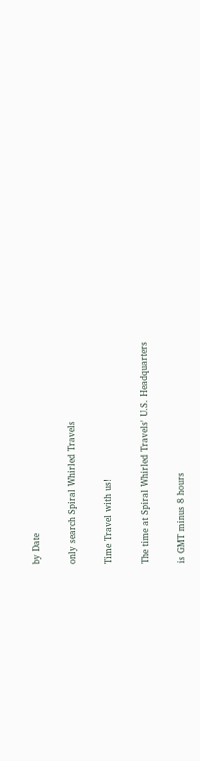by Date

only search Spiral Whirled Travels

Time Travel with us!

The time at Spiral Whirled Travels' U.S. Headquarters

is GMT minus 8 hours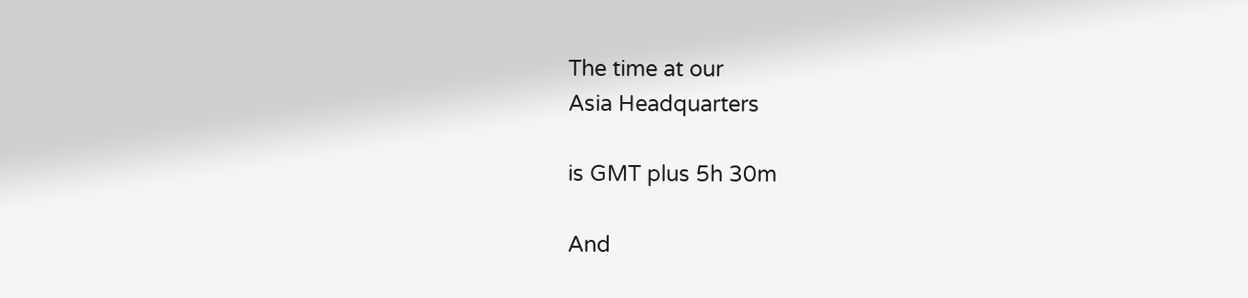The time at our
Asia Headquarters

is GMT plus 5h 30m

And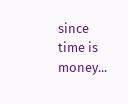since time is money...